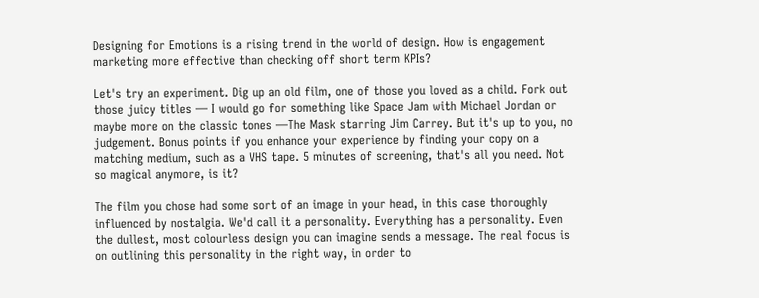Designing for Emotions is a rising trend in the world of design. How is engagement marketing more effective than checking off short term KPIs?

Let's try an experiment. Dig up an old film, one of those you loved as a child. Fork out those juicy titles — I would go for something like Space Jam with Michael Jordan or maybe more on the classic tones —The Mask starring Jim Carrey. But it's up to you, no judgement. Bonus points if you enhance your experience by finding your copy on a matching medium, such as a VHS tape. 5 minutes of screening, that's all you need. Not so magical anymore, is it?

The film you chose had some sort of an image in your head, in this case thoroughly influenced by nostalgia. We'd call it a personality. Everything has a personality. Even the dullest, most colourless design you can imagine sends a message. The real focus is on outlining this personality in the right way, in order to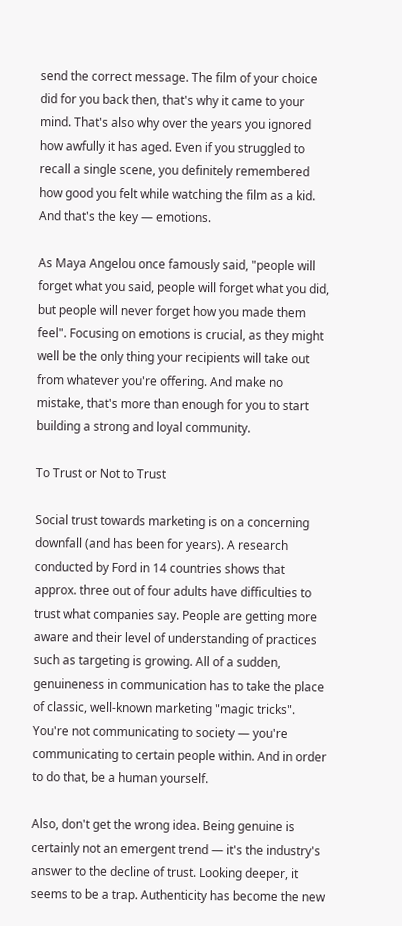send the correct message. The film of your choice did for you back then, that's why it came to your mind. That's also why over the years you ignored how awfully it has aged. Even if you struggled to recall a single scene, you definitely remembered how good you felt while watching the film as a kid. And that's the key — emotions.

As Maya Angelou once famously said, "people will forget what you said, people will forget what you did, but people will never forget how you made them feel". Focusing on emotions is crucial, as they might well be the only thing your recipients will take out from whatever you're offering. And make no mistake, that's more than enough for you to start building a strong and loyal community.

To Trust or Not to Trust

Social trust towards marketing is on a concerning downfall (and has been for years). A research conducted by Ford in 14 countries shows that approx. three out of four adults have difficulties to trust what companies say. People are getting more aware and their level of understanding of practices such as targeting is growing. All of a sudden, genuineness in communication has to take the place of classic, well-known marketing "magic tricks". You're not communicating to society — you're communicating to certain people within. And in order to do that, be a human yourself.

Also, don't get the wrong idea. Being genuine is certainly not an emergent trend — it's the industry's answer to the decline of trust. Looking deeper, it seems to be a trap. Authenticity has become the new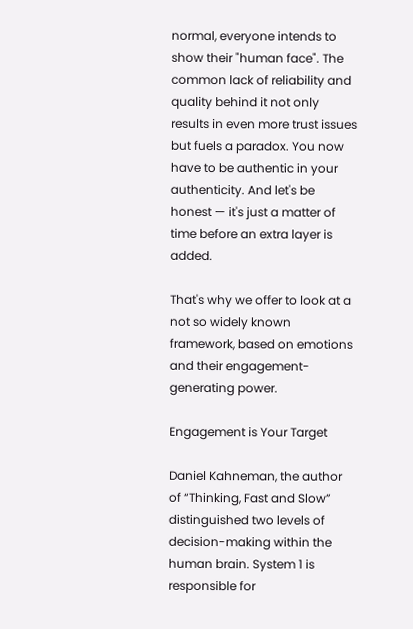normal, everyone intends to show their "human face". The common lack of reliability and quality behind it not only results in even more trust issues but fuels a paradox. You now have to be authentic in your authenticity. And let's be honest — it's just a matter of time before an extra layer is added.

That's why we offer to look at a not so widely known framework, based on emotions and their engagement-generating power.

Engagement is Your Target

Daniel Kahneman, the author of “Thinking, Fast and Slow” distinguished two levels of decision-making within the human brain. System 1 is responsible for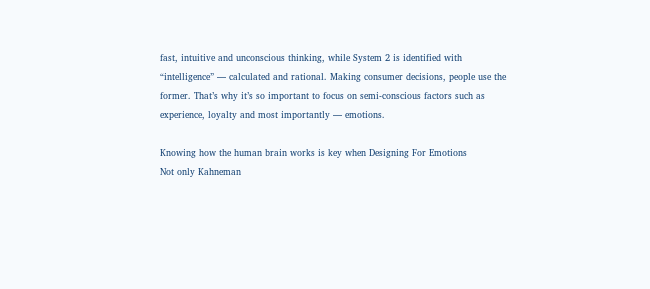fast, intuitive and unconscious thinking, while System 2 is identified with “intelligence” — calculated and rational. Making consumer decisions, people use the former. That’s why it’s so important to focus on semi-conscious factors such as experience, loyalty and most importantly — emotions.

Knowing how the human brain works is key when Designing For Emotions
Not only Kahneman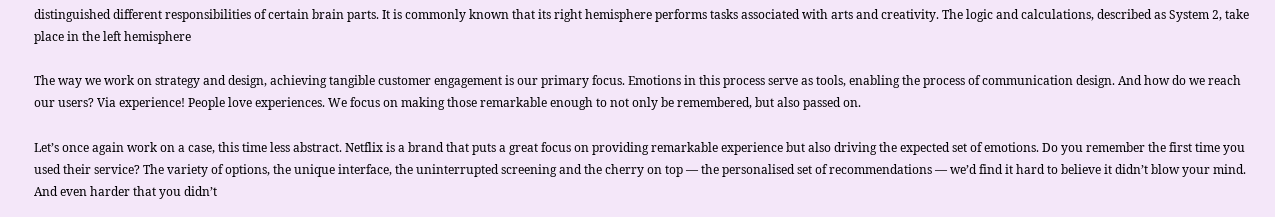distinguished different responsibilities of certain brain parts. It is commonly known that its right hemisphere performs tasks associated with arts and creativity. The logic and calculations, described as System 2, take place in the left hemisphere

The way we work on strategy and design, achieving tangible customer engagement is our primary focus. Emotions in this process serve as tools, enabling the process of communication design. And how do we reach our users? Via experience! People love experiences. We focus on making those remarkable enough to not only be remembered, but also passed on.

Let’s once again work on a case, this time less abstract. Netflix is a brand that puts a great focus on providing remarkable experience but also driving the expected set of emotions. Do you remember the first time you used their service? The variety of options, the unique interface, the uninterrupted screening and the cherry on top — the personalised set of recommendations — we’d find it hard to believe it didn’t blow your mind. And even harder that you didn’t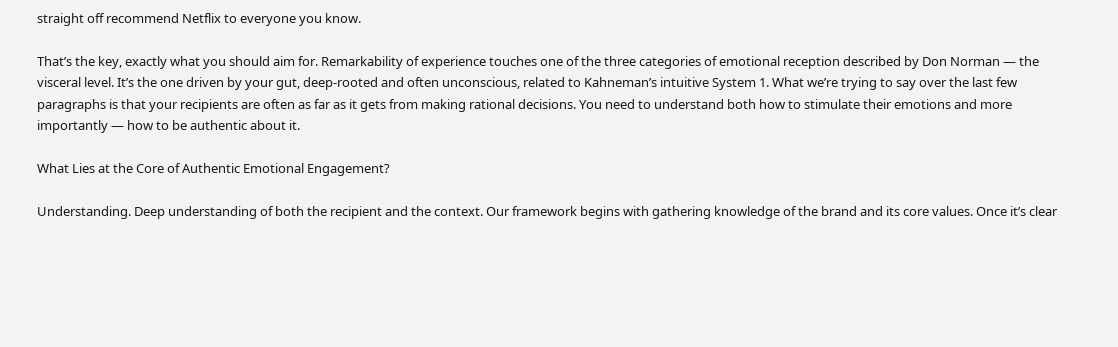straight off recommend Netflix to everyone you know.

That’s the key, exactly what you should aim for. Remarkability of experience touches one of the three categories of emotional reception described by Don Norman — the visceral level. It’s the one driven by your gut, deep-rooted and often unconscious, related to Kahneman’s intuitive System 1. What we’re trying to say over the last few paragraphs is that your recipients are often as far as it gets from making rational decisions. You need to understand both how to stimulate their emotions and more importantly — how to be authentic about it.

What Lies at the Core of Authentic Emotional Engagement?

Understanding. Deep understanding of both the recipient and the context. Our framework begins with gathering knowledge of the brand and its core values. Once it’s clear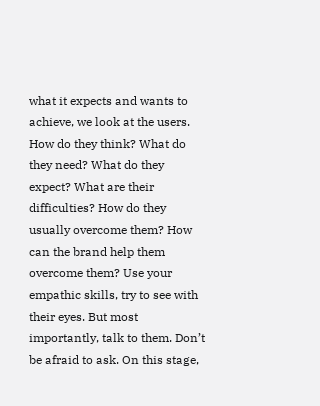what it expects and wants to achieve, we look at the users. How do they think? What do they need? What do they expect? What are their difficulties? How do they usually overcome them? How can the brand help them overcome them? Use your empathic skills, try to see with their eyes. But most importantly, talk to them. Don’t be afraid to ask. On this stage,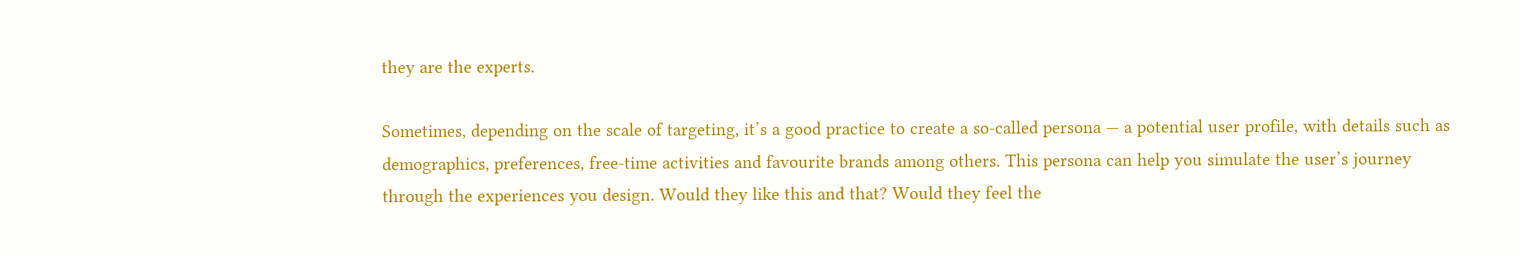they are the experts.

Sometimes, depending on the scale of targeting, it’s a good practice to create a so-called persona — a potential user profile, with details such as demographics, preferences, free-time activities and favourite brands among others. This persona can help you simulate the user’s journey through the experiences you design. Would they like this and that? Would they feel the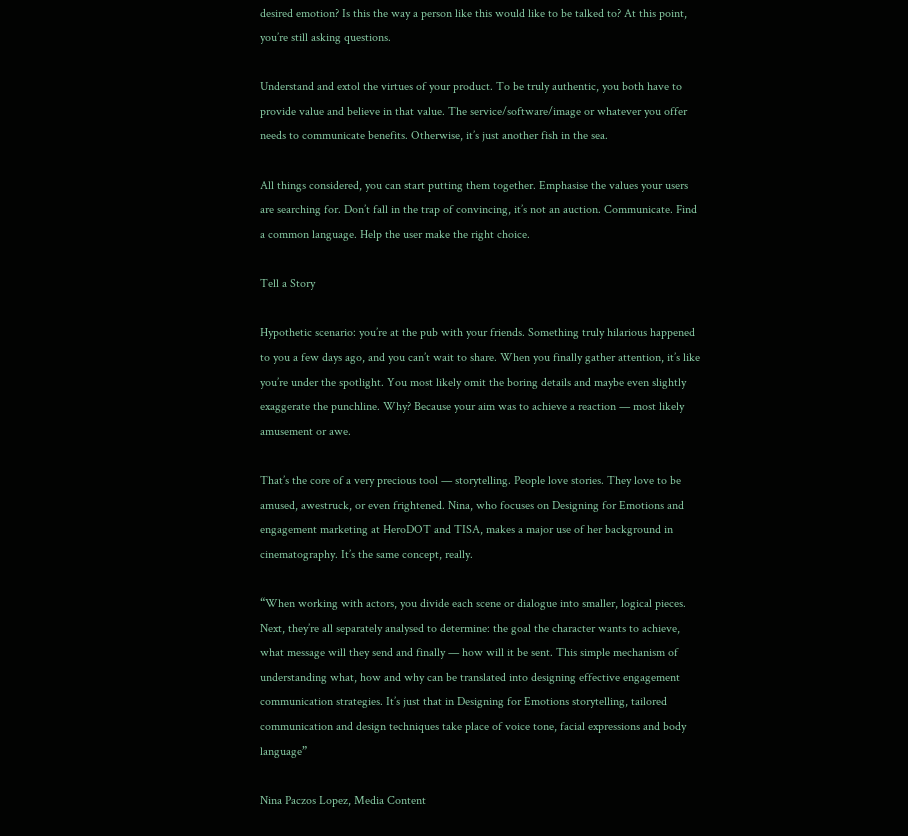desired emotion? Is this the way a person like this would like to be talked to? At this point, you’re still asking questions.

Understand and extol the virtues of your product. To be truly authentic, you both have to provide value and believe in that value. The service/software/image or whatever you offer needs to communicate benefits. Otherwise, it’s just another fish in the sea.

All things considered, you can start putting them together. Emphasise the values your users are searching for. Don’t fall in the trap of convincing, it’s not an auction. Communicate. Find a common language. Help the user make the right choice.

Tell a Story

Hypothetic scenario: you’re at the pub with your friends. Something truly hilarious happened to you a few days ago, and you can’t wait to share. When you finally gather attention, it’s like you’re under the spotlight. You most likely omit the boring details and maybe even slightly exaggerate the punchline. Why? Because your aim was to achieve a reaction — most likely amusement or awe.

That’s the core of a very precious tool — storytelling. People love stories. They love to be amused, awestruck, or even frightened. Nina, who focuses on Designing for Emotions and engagement marketing at HeroDOT and TISA, makes a major use of her background in cinematography. It’s the same concept, really.

“When working with actors, you divide each scene or dialogue into smaller, logical pieces. Next, they’re all separately analysed to determine: the goal the character wants to achieve, what message will they send and finally — how will it be sent. This simple mechanism of understanding what, how and why can be translated into designing effective engagement communication strategies. It’s just that in Designing for Emotions storytelling, tailored communication and design techniques take place of voice tone, facial expressions and body language”

Nina Paczos Lopez, Media Content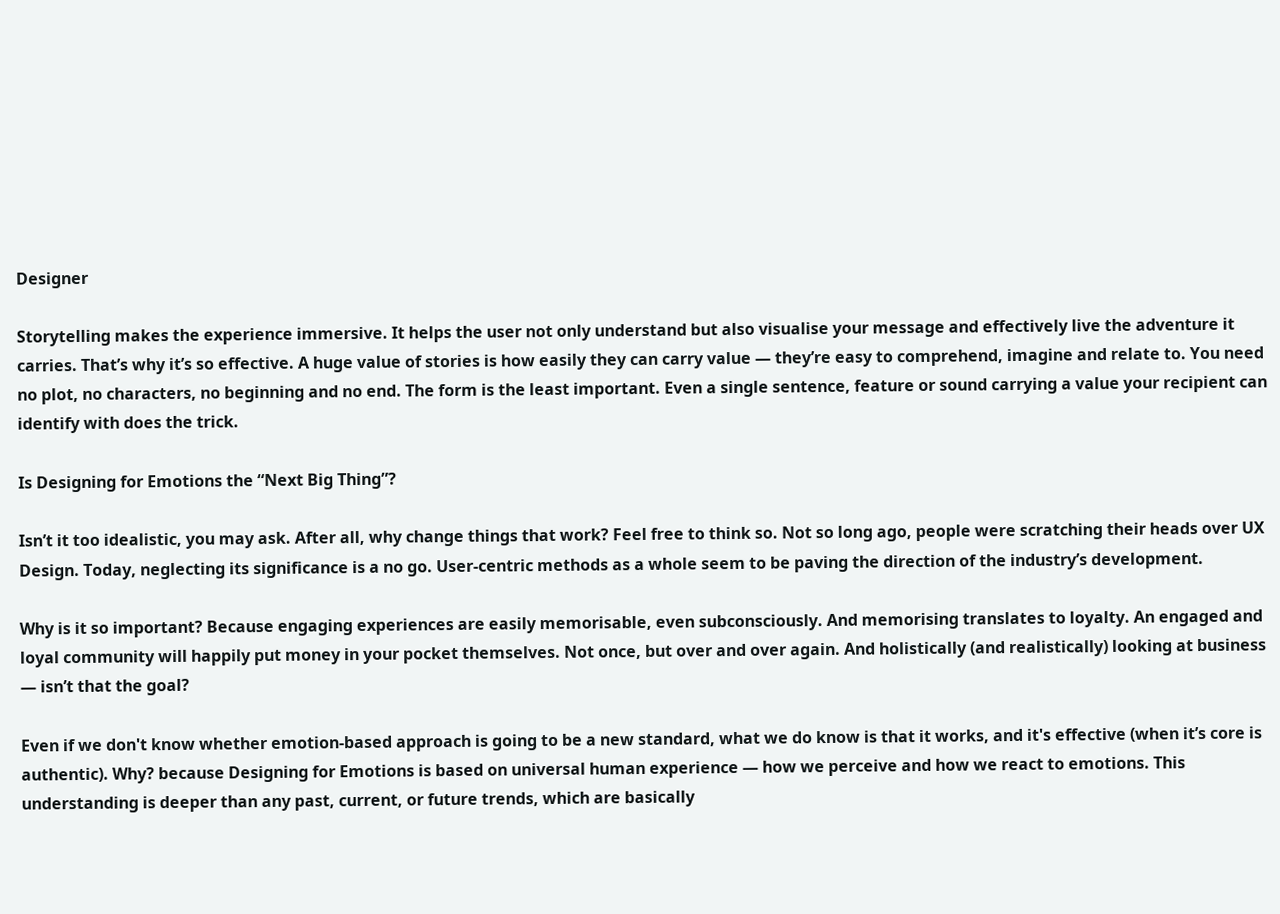Designer

Storytelling makes the experience immersive. It helps the user not only understand but also visualise your message and effectively live the adventure it carries. That’s why it’s so effective. A huge value of stories is how easily they can carry value — they’re easy to comprehend, imagine and relate to. You need no plot, no characters, no beginning and no end. The form is the least important. Even a single sentence, feature or sound carrying a value your recipient can identify with does the trick.

Is Designing for Emotions the “Next Big Thing”?

Isn’t it too idealistic, you may ask. After all, why change things that work? Feel free to think so. Not so long ago, people were scratching their heads over UX Design. Today, neglecting its significance is a no go. User-centric methods as a whole seem to be paving the direction of the industry’s development.

Why is it so important? Because engaging experiences are easily memorisable, even subconsciously. And memorising translates to loyalty. An engaged and loyal community will happily put money in your pocket themselves. Not once, but over and over again. And holistically (and realistically) looking at business — isn’t that the goal?

Even if we don't know whether emotion-based approach is going to be a new standard, what we do know is that it works, and it's effective (when it’s core is authentic). Why? because Designing for Emotions is based on universal human experience — how we perceive and how we react to emotions. This understanding is deeper than any past, current, or future trends, which are basically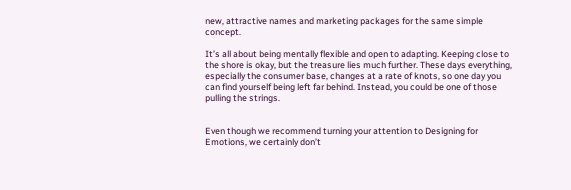new, attractive names and marketing packages for the same simple concept.

It’s all about being mentally flexible and open to adapting. Keeping close to the shore is okay, but the treasure lies much further. These days everything, especially the consumer base, changes at a rate of knots, so one day you can find yourself being left far behind. Instead, you could be one of those pulling the strings.


Even though we recommend turning your attention to Designing for Emotions, we certainly don’t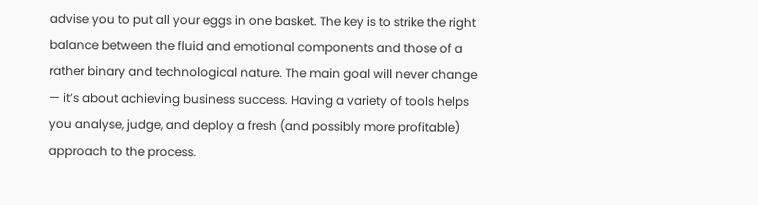advise you to put all your eggs in one basket. The key is to strike the right balance between the fluid and emotional components and those of a rather binary and technological nature. The main goal will never change — it’s about achieving business success. Having a variety of tools helps you analyse, judge, and deploy a fresh (and possibly more profitable) approach to the process.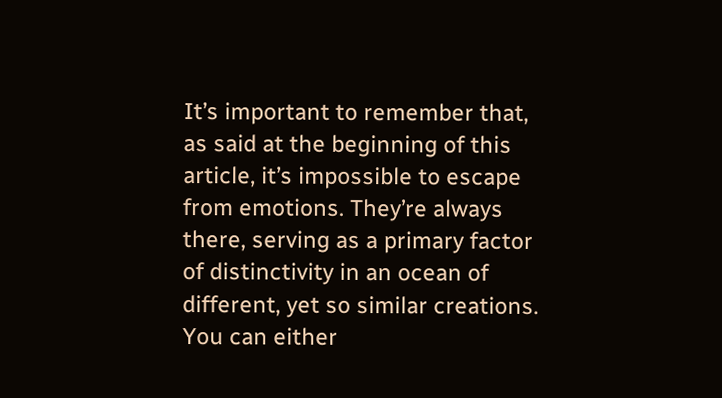It’s important to remember that, as said at the beginning of this article, it’s impossible to escape from emotions. They’re always there, serving as a primary factor of distinctivity in an ocean of different, yet so similar creations. You can either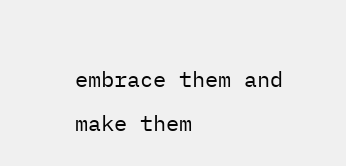embrace them and make them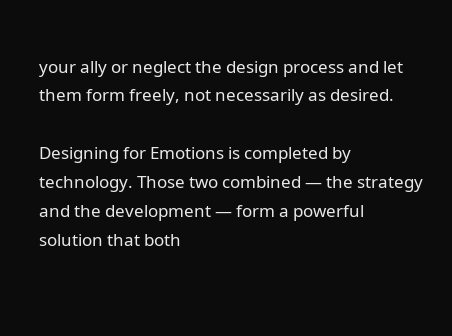your ally or neglect the design process and let them form freely, not necessarily as desired.

Designing for Emotions is completed by technology. Those two combined — the strategy and the development — form a powerful solution that both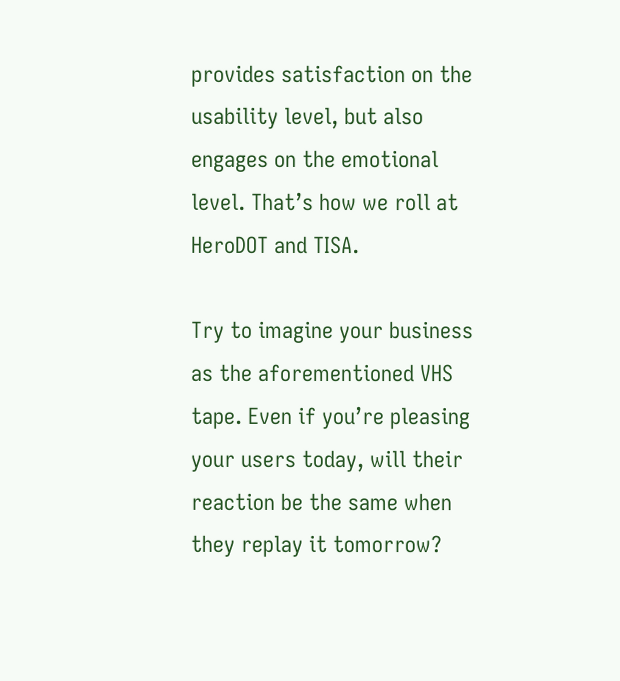provides satisfaction on the usability level, but also engages on the emotional level. That’s how we roll at HeroDOT and TISA.

Try to imagine your business as the aforementioned VHS tape. Even if you’re pleasing your users today, will their reaction be the same when they replay it tomorrow?